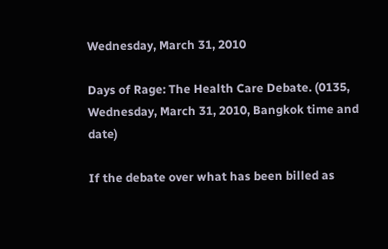Wednesday, March 31, 2010

Days of Rage: The Health Care Debate. (0135, Wednesday, March 31, 2010, Bangkok time and date)

If the debate over what has been billed as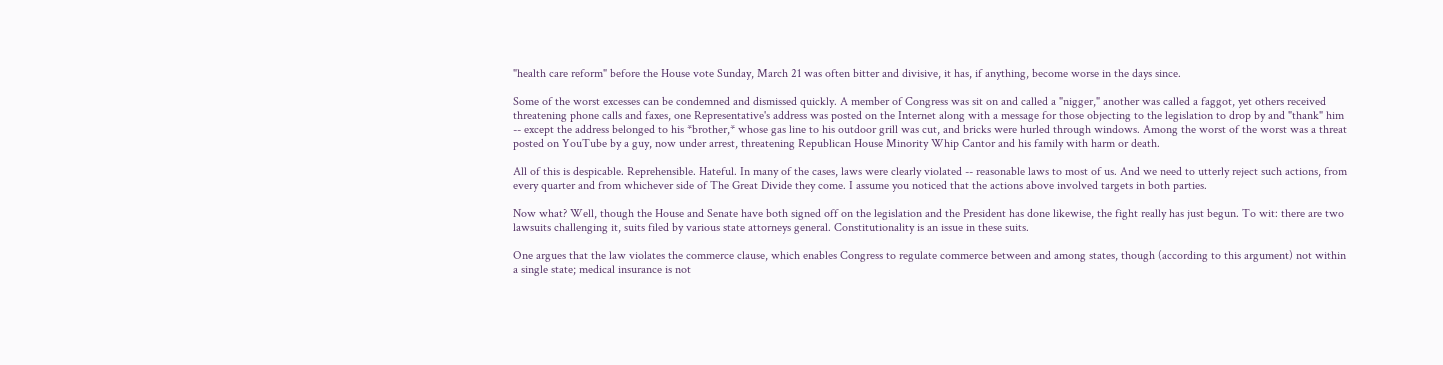"health care reform" before the House vote Sunday, March 21 was often bitter and divisive, it has, if anything, become worse in the days since.

Some of the worst excesses can be condemned and dismissed quickly. A member of Congress was sit on and called a "nigger," another was called a faggot, yet others received threatening phone calls and faxes, one Representative's address was posted on the Internet along with a message for those objecting to the legislation to drop by and "thank" him -- except the address belonged to his *brother,* whose gas line to his outdoor grill was cut, and bricks were hurled through windows. Among the worst of the worst was a threat posted on YouTube by a guy, now under arrest, threatening Republican House Minority Whip Cantor and his family with harm or death.

All of this is despicable. Reprehensible. Hateful. In many of the cases, laws were clearly violated -- reasonable laws to most of us. And we need to utterly reject such actions, from every quarter and from whichever side of The Great Divide they come. I assume you noticed that the actions above involved targets in both parties.

Now what? Well, though the House and Senate have both signed off on the legislation and the President has done likewise, the fight really has just begun. To wit: there are two lawsuits challenging it, suits filed by various state attorneys general. Constitutionality is an issue in these suits.

One argues that the law violates the commerce clause, which enables Congress to regulate commerce between and among states, though (according to this argument) not within a single state; medical insurance is not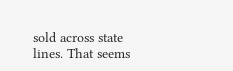sold across state lines. That seems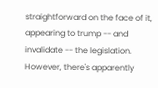straightforward on the face of it, appearing to trump -- and invalidate -- the legislation. However, there's apparently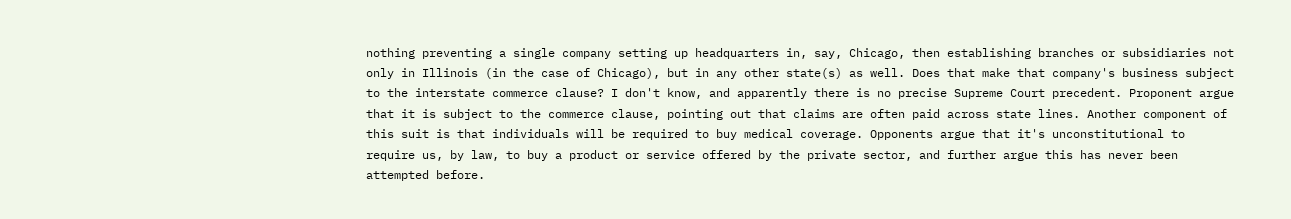nothing preventing a single company setting up headquarters in, say, Chicago, then establishing branches or subsidiaries not only in Illinois (in the case of Chicago), but in any other state(s) as well. Does that make that company's business subject to the interstate commerce clause? I don't know, and apparently there is no precise Supreme Court precedent. Proponent argue that it is subject to the commerce clause, pointing out that claims are often paid across state lines. Another component of this suit is that individuals will be required to buy medical coverage. Opponents argue that it's unconstitutional to require us, by law, to buy a product or service offered by the private sector, and further argue this has never been attempted before.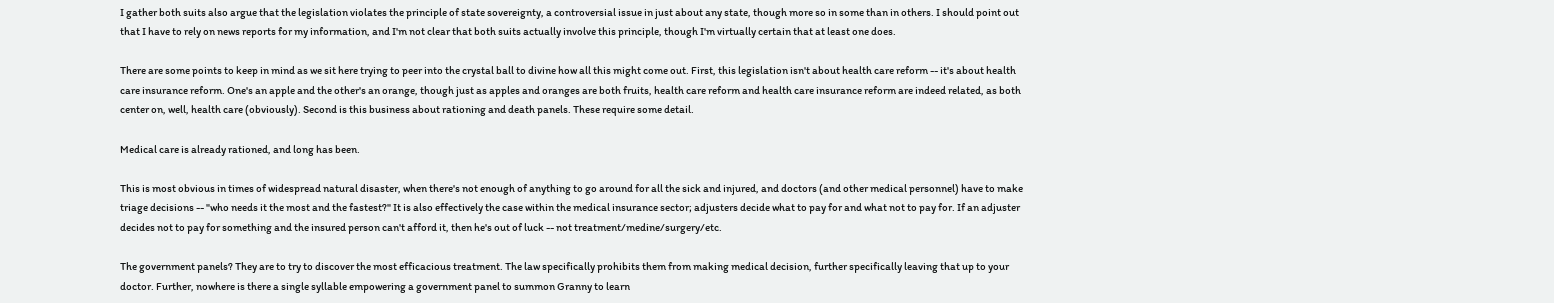I gather both suits also argue that the legislation violates the principle of state sovereignty, a controversial issue in just about any state, though more so in some than in others. I should point out that I have to rely on news reports for my information, and I'm not clear that both suits actually involve this principle, though I'm virtually certain that at least one does.

There are some points to keep in mind as we sit here trying to peer into the crystal ball to divine how all this might come out. First, this legislation isn't about health care reform -- it's about health care insurance reform. One's an apple and the other's an orange, though just as apples and oranges are both fruits, health care reform and health care insurance reform are indeed related, as both center on, well, health care (obviously). Second is this business about rationing and death panels. These require some detail.

Medical care is already rationed, and long has been.

This is most obvious in times of widespread natural disaster, when there's not enough of anything to go around for all the sick and injured, and doctors (and other medical personnel) have to make triage decisions -- "who needs it the most and the fastest?" It is also effectively the case within the medical insurance sector; adjusters decide what to pay for and what not to pay for. If an adjuster decides not to pay for something and the insured person can't afford it, then he's out of luck -- not treatment/medine/surgery/etc.

The government panels? They are to try to discover the most efficacious treatment. The law specifically prohibits them from making medical decision, further specifically leaving that up to your doctor. Further, nowhere is there a single syllable empowering a government panel to summon Granny to learn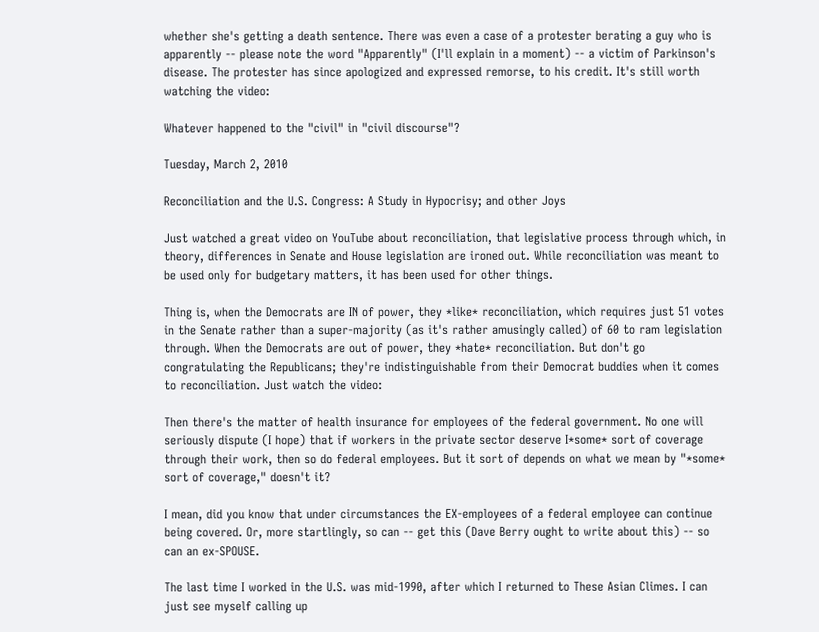whether she's getting a death sentence. There was even a case of a protester berating a guy who is apparently -- please note the word "Apparently" (I'll explain in a moment) -- a victim of Parkinson's disease. The protester has since apologized and expressed remorse, to his credit. It's still worth watching the video:

Whatever happened to the "civil" in "civil discourse"?

Tuesday, March 2, 2010

Reconciliation and the U.S. Congress: A Study in Hypocrisy; and other Joys

Just watched a great video on YouTube about reconciliation, that legislative process through which, in theory, differences in Senate and House legislation are ironed out. While reconciliation was meant to be used only for budgetary matters, it has been used for other things.

Thing is, when the Democrats are IN of power, they *like* reconciliation, which requires just 51 votes in the Senate rather than a super-majority (as it's rather amusingly called) of 60 to ram legislation through. When the Democrats are out of power, they *hate* reconciliation. But don't go congratulating the Republicans; they're indistinguishable from their Democrat buddies when it comes to reconciliation. Just watch the video:

Then there's the matter of health insurance for employees of the federal government. No one will seriously dispute (I hope) that if workers in the private sector deserve I*some* sort of coverage through their work, then so do federal employees. But it sort of depends on what we mean by "*some* sort of coverage," doesn't it?

I mean, did you know that under circumstances the EX-employees of a federal employee can continue being covered. Or, more startlingly, so can -- get this (Dave Berry ought to write about this) -- so can an ex-SPOUSE.

The last time I worked in the U.S. was mid-1990, after which I returned to These Asian Climes. I can just see myself calling up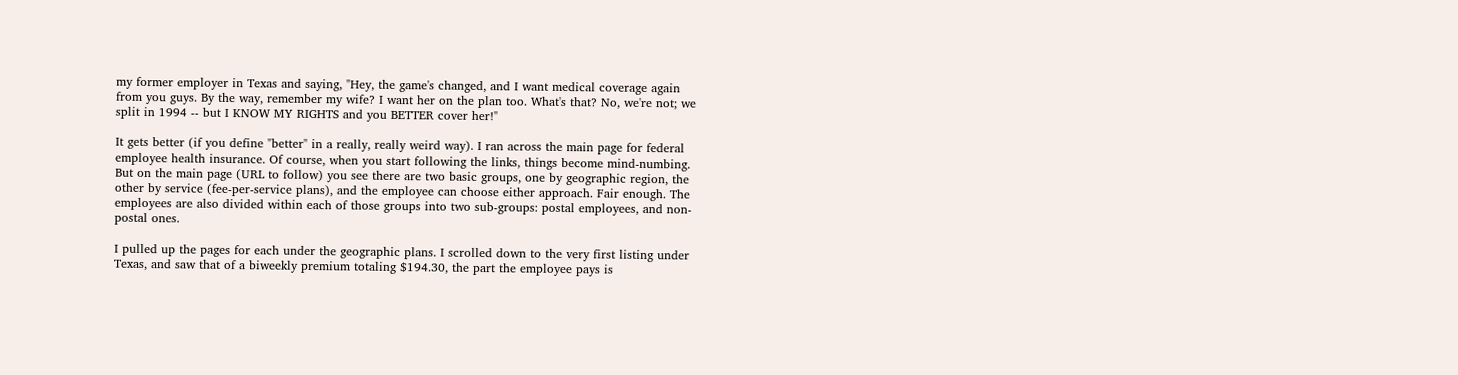my former employer in Texas and saying, "Hey, the game's changed, and I want medical coverage again from you guys. By the way, remember my wife? I want her on the plan too. What's that? No, we're not; we split in 1994 -- but I KNOW MY RIGHTS and you BETTER cover her!"

It gets better (if you define "better" in a really, really weird way). I ran across the main page for federal employee health insurance. Of course, when you start following the links, things become mind-numbing. But on the main page (URL to follow) you see there are two basic groups, one by geographic region, the other by service (fee-per-service plans), and the employee can choose either approach. Fair enough. The employees are also divided within each of those groups into two sub-groups: postal employees, and non-postal ones.

I pulled up the pages for each under the geographic plans. I scrolled down to the very first listing under Texas, and saw that of a biweekly premium totaling $194.30, the part the employee pays is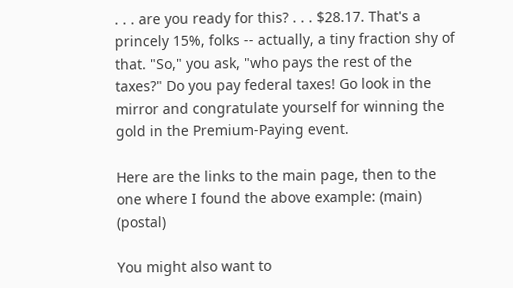. . . are you ready for this? . . . $28.17. That's a princely 15%, folks -- actually, a tiny fraction shy of that. "So," you ask, "who pays the rest of the taxes?" Do you pay federal taxes! Go look in the mirror and congratulate yourself for winning the gold in the Premium-Paying event.

Here are the links to the main page, then to the one where I found the above example: (main) (postal)

You might also want to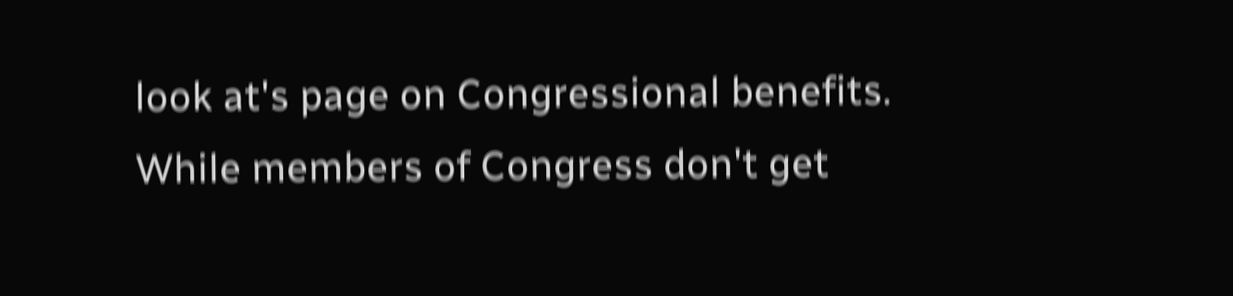look at's page on Congressional benefits. While members of Congress don't get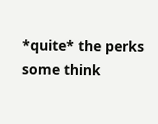*quite* the perks some think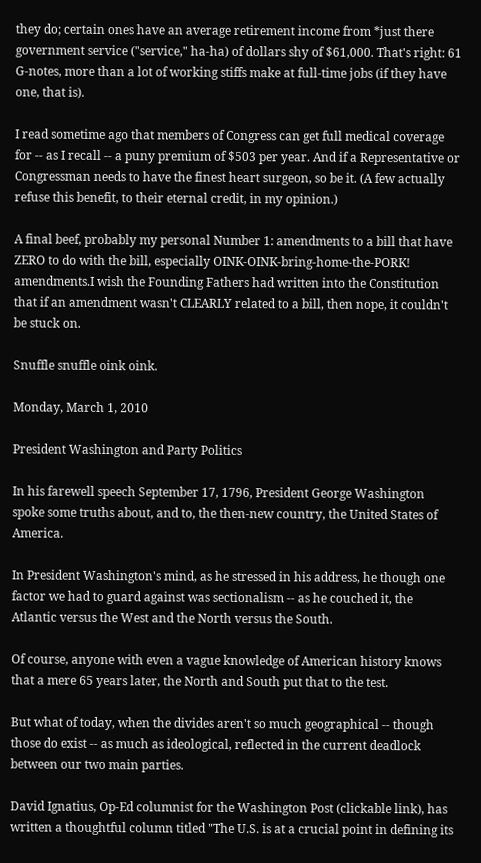they do; certain ones have an average retirement income from *just there government service ("service," ha-ha) of dollars shy of $61,000. That's right: 61 G-notes, more than a lot of working stiffs make at full-time jobs (if they have one, that is).

I read sometime ago that members of Congress can get full medical coverage for -- as I recall -- a puny premium of $503 per year. And if a Representative or Congressman needs to have the finest heart surgeon, so be it. (A few actually refuse this benefit, to their eternal credit, in my opinion.)

A final beef, probably my personal Number 1: amendments to a bill that have ZERO to do with the bill, especially OINK-OINK-bring-home-the-PORK! amendments.I wish the Founding Fathers had written into the Constitution that if an amendment wasn't CLEARLY related to a bill, then nope, it couldn't be stuck on.

Snuffle snuffle oink oink.

Monday, March 1, 2010

President Washington and Party Politics

In his farewell speech September 17, 1796, President George Washington spoke some truths about, and to, the then-new country, the United States of America.

In President Washington's mind, as he stressed in his address, he though one factor we had to guard against was sectionalism -- as he couched it, the Atlantic versus the West and the North versus the South.

Of course, anyone with even a vague knowledge of American history knows that a mere 65 years later, the North and South put that to the test.

But what of today, when the divides aren't so much geographical -- though those do exist -- as much as ideological, reflected in the current deadlock between our two main parties.

David Ignatius, Op-Ed columnist for the Washington Post (clickable link), has written a thoughtful column titled "The U.S. is at a crucial point in defining its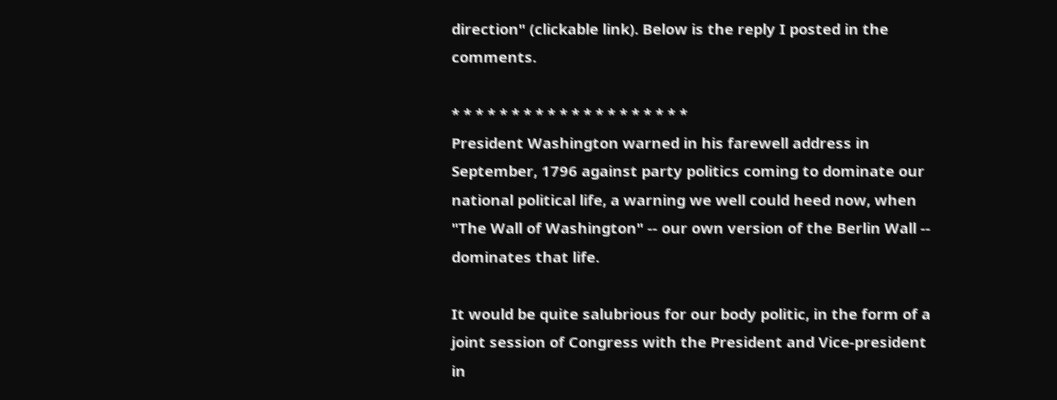direction" (clickable link). Below is the reply I posted in the comments.

* * * * * * * * * * * * * * * * * * * *
President Washington warned in his farewell address in September, 1796 against party politics coming to dominate our national political life, a warning we well could heed now, when "The Wall of Washington" -- our own version of the Berlin Wall -- dominates that life.

It would be quite salubrious for our body politic, in the form of a joint session of Congress with the President and Vice-president in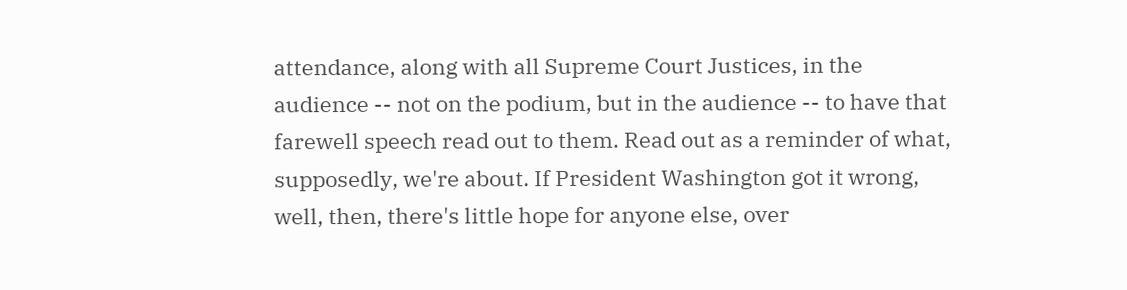attendance, along with all Supreme Court Justices, in the audience -- not on the podium, but in the audience -- to have that farewell speech read out to them. Read out as a reminder of what, supposedly, we're about. If President Washington got it wrong, well, then, there's little hope for anyone else, over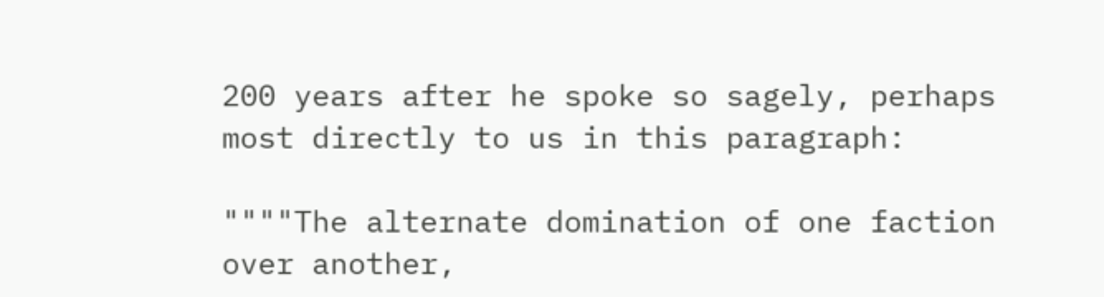200 years after he spoke so sagely, perhaps most directly to us in this paragraph:

""""The alternate domination of one faction over another,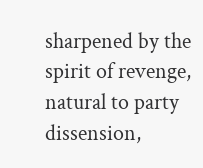sharpened by the spirit of revenge, natural to party dissension,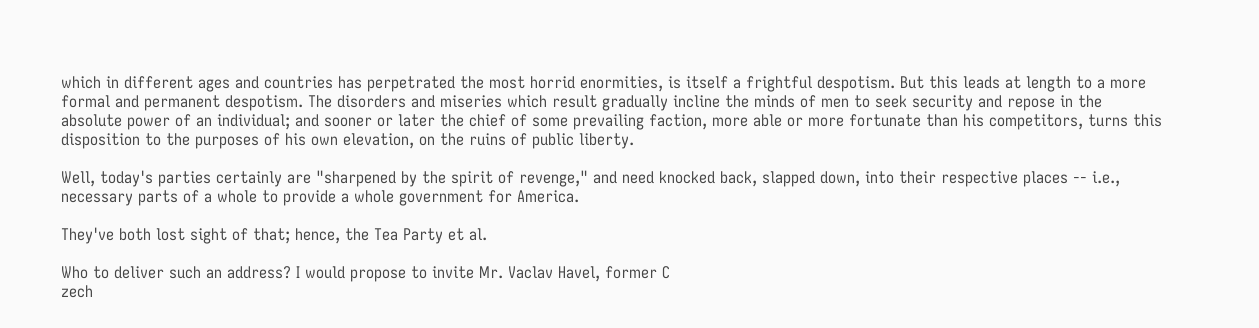which in different ages and countries has perpetrated the most horrid enormities, is itself a frightful despotism. But this leads at length to a more formal and permanent despotism. The disorders and miseries which result gradually incline the minds of men to seek security and repose in the absolute power of an individual; and sooner or later the chief of some prevailing faction, more able or more fortunate than his competitors, turns this disposition to the purposes of his own elevation, on the ruins of public liberty.

Well, today's parties certainly are "sharpened by the spirit of revenge," and need knocked back, slapped down, into their respective places -- i.e., necessary parts of a whole to provide a whole government for America.

They've both lost sight of that; hence, the Tea Party et al.

Who to deliver such an address? I would propose to invite Mr. Vaclav Havel, former C
zech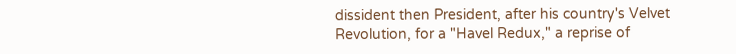dissident then President, after his country's Velvet Revolution, for a "Havel Redux," a reprise of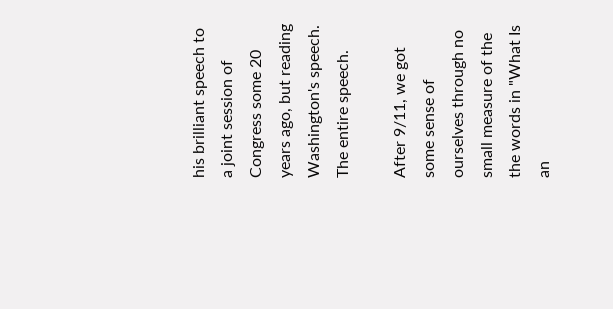his brilliant speech to a joint session of Congress some 20 years ago, but reading Washington's speech. The entire speech.

After 9/11, we got some sense of ourselves through no small measure of the the words in "What Is an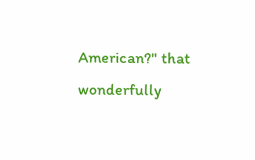American?" that wonderfully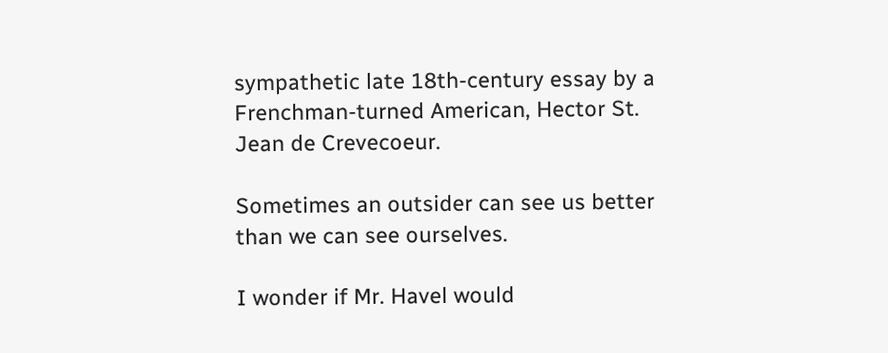sympathetic late 18th-century essay by a Frenchman-turned American, Hector St. Jean de Crevecoeur.

Sometimes an outsider can see us better than we can see ourselves.

I wonder if Mr. Havel would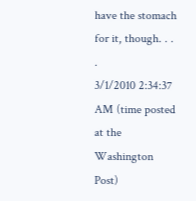have the stomach for it, though. . . .
3/1/2010 2:34:37 AM (time posted at the Washington Post)